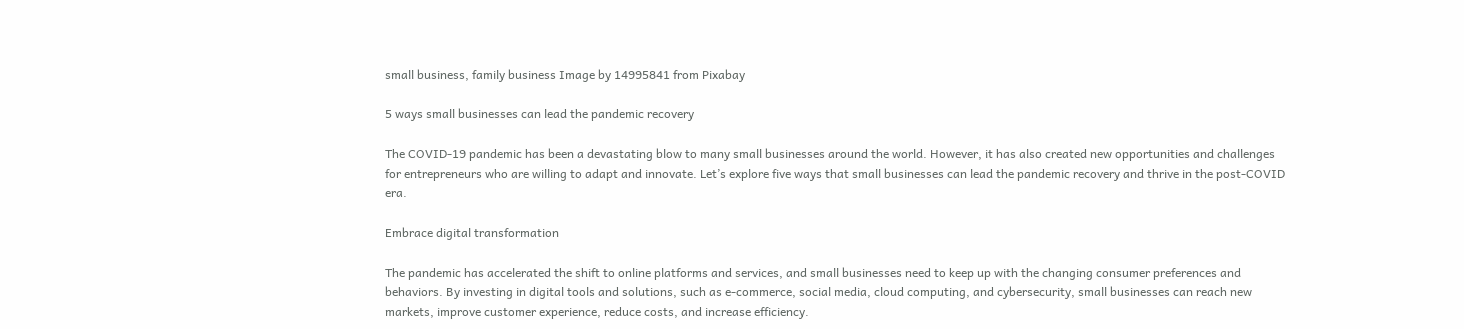small business, family business Image by 14995841 from Pixabay

5 ways small businesses can lead the pandemic recovery

The COVID-19 pandemic has been a devastating blow to many small businesses around the world. However, it has also created new opportunities and challenges for entrepreneurs who are willing to adapt and innovate. Let’s explore five ways that small businesses can lead the pandemic recovery and thrive in the post-COVID era.

Embrace digital transformation

The pandemic has accelerated the shift to online platforms and services, and small businesses need to keep up with the changing consumer preferences and behaviors. By investing in digital tools and solutions, such as e-commerce, social media, cloud computing, and cybersecurity, small businesses can reach new markets, improve customer experience, reduce costs, and increase efficiency.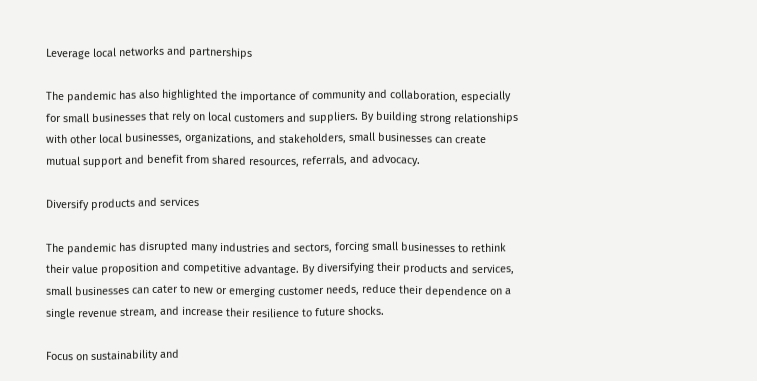Leverage local networks and partnerships

The pandemic has also highlighted the importance of community and collaboration, especially for small businesses that rely on local customers and suppliers. By building strong relationships with other local businesses, organizations, and stakeholders, small businesses can create mutual support and benefit from shared resources, referrals, and advocacy.

Diversify products and services

The pandemic has disrupted many industries and sectors, forcing small businesses to rethink their value proposition and competitive advantage. By diversifying their products and services, small businesses can cater to new or emerging customer needs, reduce their dependence on a single revenue stream, and increase their resilience to future shocks.

Focus on sustainability and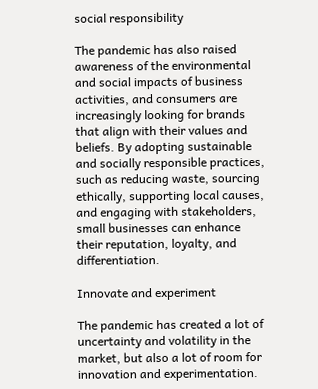social responsibility

The pandemic has also raised awareness of the environmental and social impacts of business activities, and consumers are increasingly looking for brands that align with their values and beliefs. By adopting sustainable and socially responsible practices, such as reducing waste, sourcing ethically, supporting local causes, and engaging with stakeholders, small businesses can enhance their reputation, loyalty, and differentiation.

Innovate and experiment

The pandemic has created a lot of uncertainty and volatility in the market, but also a lot of room for innovation and experimentation.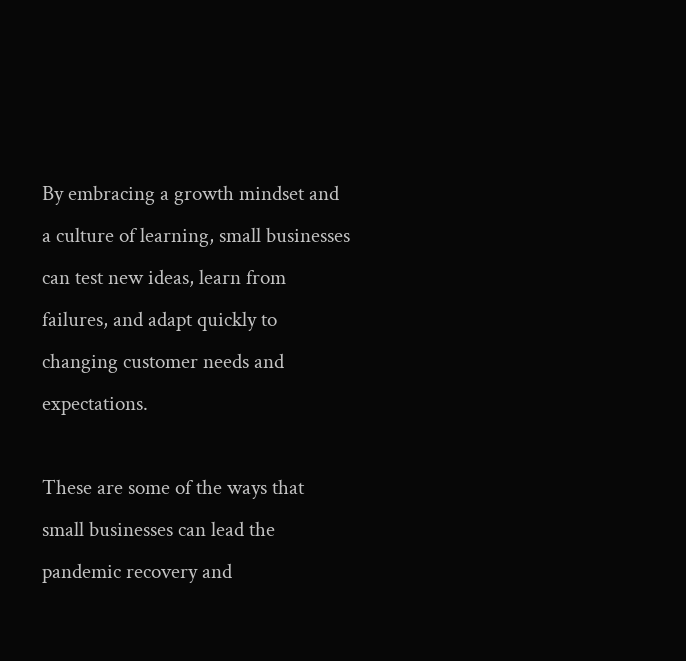By embracing a growth mindset and a culture of learning, small businesses can test new ideas, learn from failures, and adapt quickly to changing customer needs and expectations.

These are some of the ways that small businesses can lead the pandemic recovery and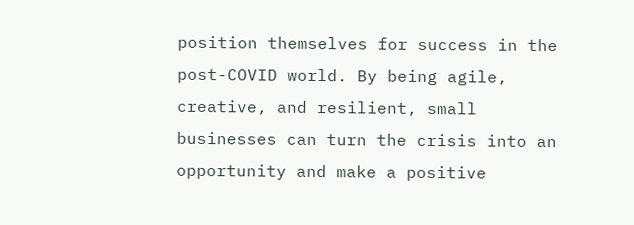position themselves for success in the post-COVID world. By being agile, creative, and resilient, small businesses can turn the crisis into an opportunity and make a positive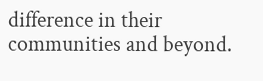difference in their communities and beyond.